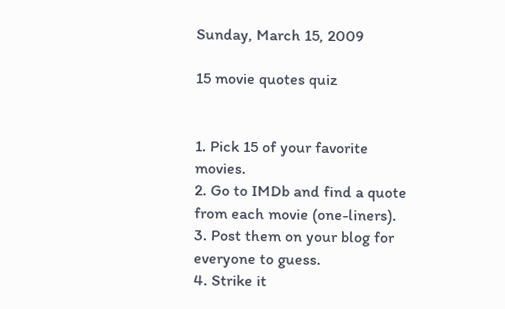Sunday, March 15, 2009

15 movie quotes quiz


1. Pick 15 of your favorite movies.
2. Go to IMDb and find a quote from each movie (one-liners).
3. Post them on your blog for everyone to guess.
4. Strike it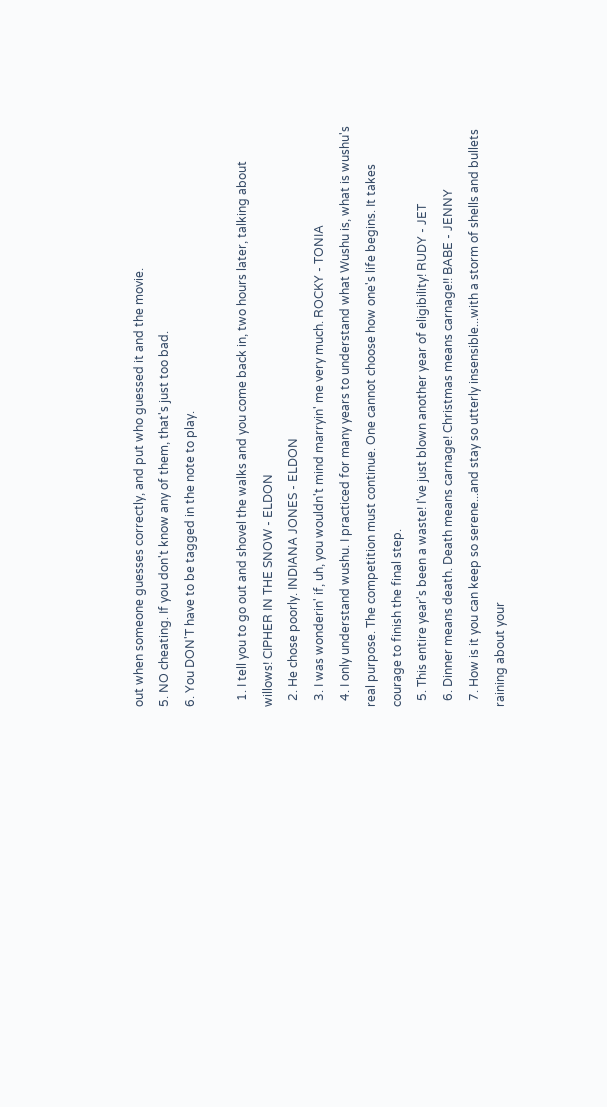out when someone guesses correctly, and put who guessed it and the movie.
5. NO cheating. If you don't know any of them, that's just too bad.
6. You DON'T have to be tagged in the note to play.

  1. I tell you to go out and shovel the walks and you come back in, two hours later, talking about willows! CIPHER IN THE SNOW - ELDON
  2. He chose poorly. INDIANA JONES - ELDON
  3. I was wonderin' if, uh, you wouldn't mind marryin' me very much. ROCKY - TONIA
  4. I only understand wushu. I practiced for many years to understand what Wushu is, what is wushu's real purpose. The competition must continue. One cannot choose how one's life begins. It takes courage to finish the final step.
  5. This entire year's been a waste! I've just blown another year of eligibility! RUDY - JET
  6. Dinner means death. Death means carnage! Christmas means carnage!! BABE - JENNY
  7. How is it you can keep so serene...and stay so utterly insensible...with a storm of shells and bullets raining about your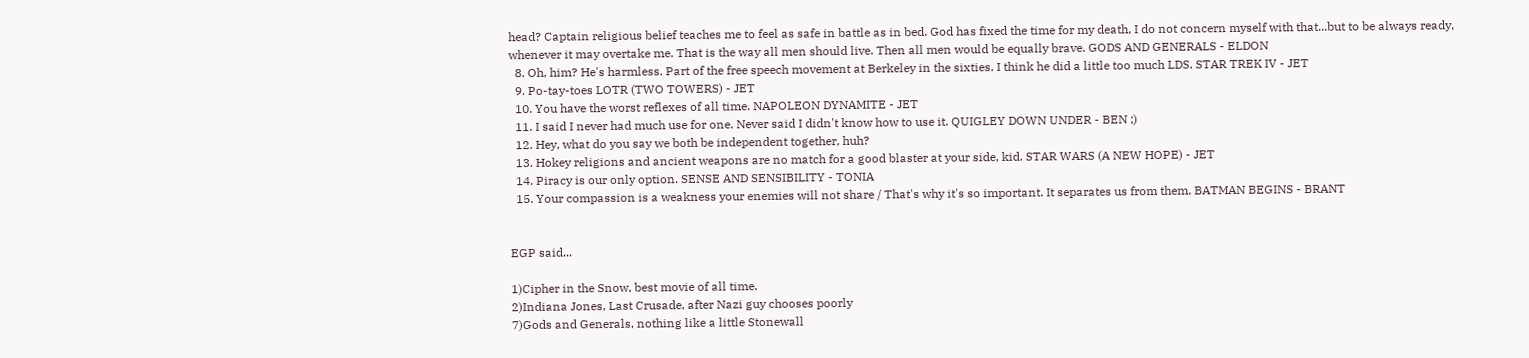head? Captain religious belief teaches me to feel as safe in battle as in bed. God has fixed the time for my death, I do not concern myself with that...but to be always ready, whenever it may overtake me. That is the way all men should live. Then all men would be equally brave. GODS AND GENERALS - ELDON
  8. Oh, him? He's harmless. Part of the free speech movement at Berkeley in the sixties. I think he did a little too much LDS. STAR TREK IV - JET
  9. Po-tay-toes LOTR (TWO TOWERS) - JET
  10. You have the worst reflexes of all time. NAPOLEON DYNAMITE - JET
  11. I said I never had much use for one. Never said I didn't know how to use it. QUIGLEY DOWN UNDER - BEN ;)
  12. Hey, what do you say we both be independent together, huh?
  13. Hokey religions and ancient weapons are no match for a good blaster at your side, kid. STAR WARS (A NEW HOPE) - JET
  14. Piracy is our only option. SENSE AND SENSIBILITY - TONIA
  15. Your compassion is a weakness your enemies will not share / That's why it's so important. It separates us from them. BATMAN BEGINS - BRANT


EGP said...

1)Cipher in the Snow, best movie of all time.
2)Indiana Jones, Last Crusade, after Nazi guy chooses poorly
7)Gods and Generals, nothing like a little Stonewall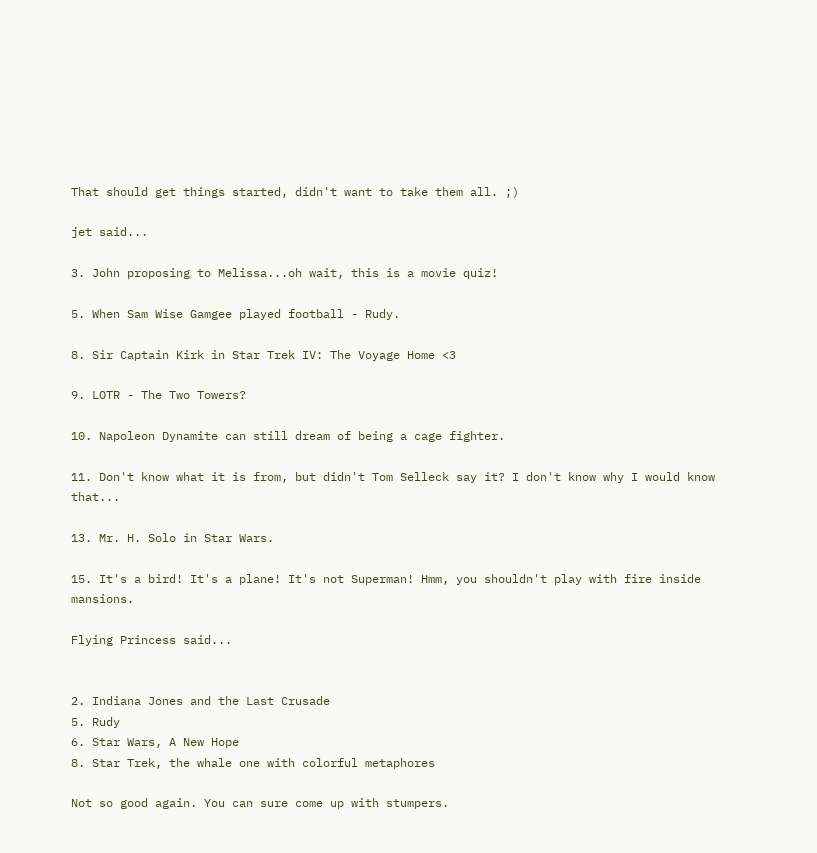That should get things started, didn't want to take them all. ;)

jet said...

3. John proposing to Melissa...oh wait, this is a movie quiz!

5. When Sam Wise Gamgee played football - Rudy.

8. Sir Captain Kirk in Star Trek IV: The Voyage Home <3

9. LOTR - The Two Towers?

10. Napoleon Dynamite can still dream of being a cage fighter.

11. Don't know what it is from, but didn't Tom Selleck say it? I don't know why I would know that...

13. Mr. H. Solo in Star Wars.

15. It's a bird! It's a plane! It's not Superman! Hmm, you shouldn't play with fire inside mansions.

Flying Princess said...


2. Indiana Jones and the Last Crusade
5. Rudy
6. Star Wars, A New Hope
8. Star Trek, the whale one with colorful metaphores

Not so good again. You can sure come up with stumpers.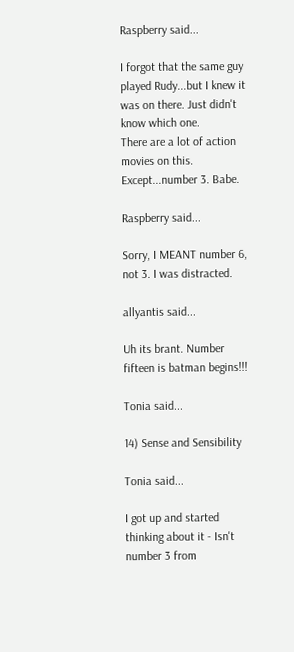Raspberry said...

I forgot that the same guy played Rudy...but I knew it was on there. Just didn't know which one.
There are a lot of action movies on this. Except...number 3. Babe.

Raspberry said...

Sorry, I MEANT number 6, not 3. I was distracted.

allyantis said...

Uh its brant. Number fifteen is batman begins!!!

Tonia said...

14) Sense and Sensibility

Tonia said...

I got up and started thinking about it - Isn't number 3 from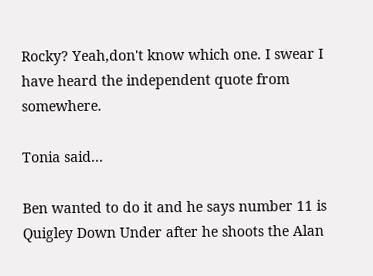Rocky? Yeah,don't know which one. I swear I have heard the independent quote from somewhere.

Tonia said...

Ben wanted to do it and he says number 11 is Quigley Down Under after he shoots the Alan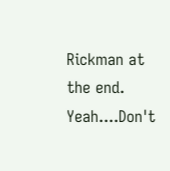Rickman at the end. Yeah....Don't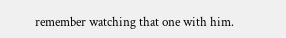remember watching that one with him.